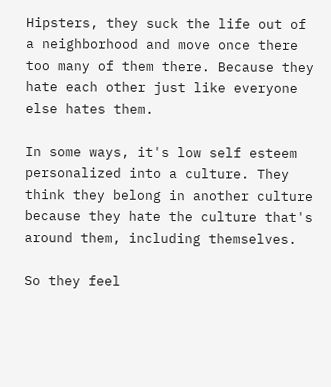Hipsters, they suck the life out of a neighborhood and move once there too many of them there. Because they hate each other just like everyone else hates them.

In some ways, it's low self esteem personalized into a culture. They think they belong in another culture because they hate the culture that's around them, including themselves.

So they feel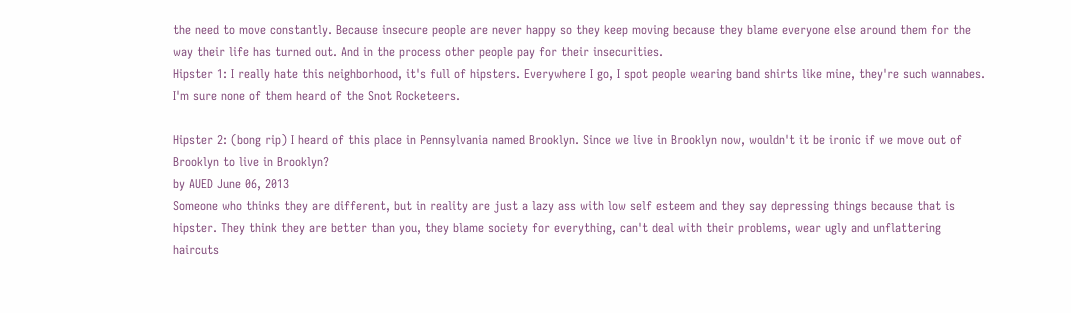the need to move constantly. Because insecure people are never happy so they keep moving because they blame everyone else around them for the way their life has turned out. And in the process other people pay for their insecurities.
Hipster 1: I really hate this neighborhood, it's full of hipsters. Everywhere I go, I spot people wearing band shirts like mine, they're such wannabes. I'm sure none of them heard of the Snot Rocketeers.

Hipster 2: (bong rip) I heard of this place in Pennsylvania named Brooklyn. Since we live in Brooklyn now, wouldn't it be ironic if we move out of Brooklyn to live in Brooklyn?
by AUED June 06, 2013
Someone who thinks they are different, but in reality are just a lazy ass with low self esteem and they say depressing things because that is hipster. They think they are better than you, they blame society for everything, can't deal with their problems, wear ugly and unflattering haircuts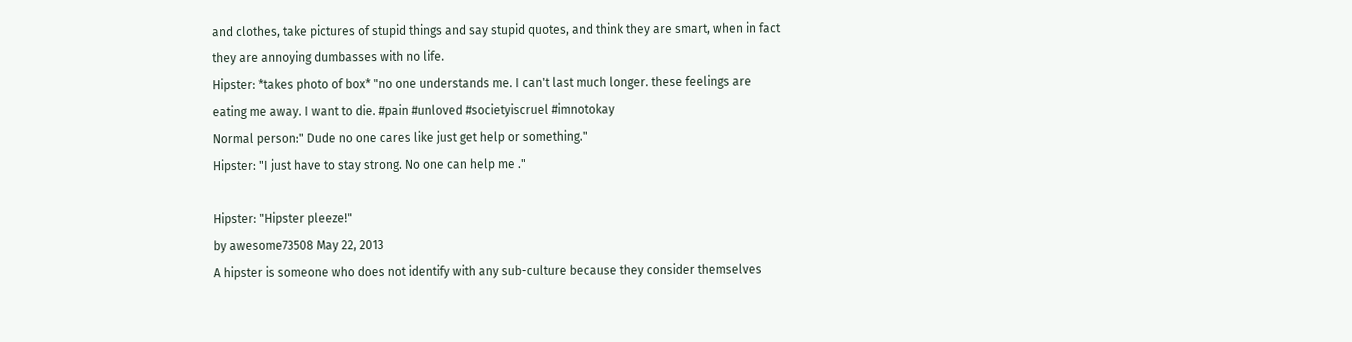and clothes, take pictures of stupid things and say stupid quotes, and think they are smart, when in fact they are annoying dumbasses with no life.
Hipster: *takes photo of box* "no one understands me. I can't last much longer. these feelings are eating me away. I want to die. #pain #unloved #societyiscruel #imnotokay
Normal person:" Dude no one cares like just get help or something."
Hipster: "I just have to stay strong. No one can help me ."

Hipster: "Hipster pleeze!"
by awesome73508 May 22, 2013
A hipster is someone who does not identify with any sub-culture because they consider themselves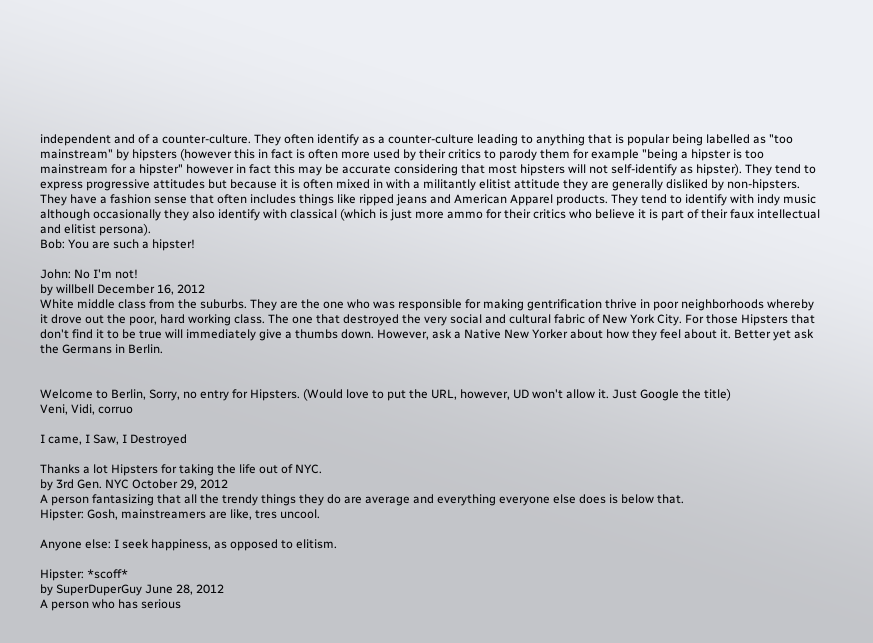independent and of a counter-culture. They often identify as a counter-culture leading to anything that is popular being labelled as "too mainstream" by hipsters (however this in fact is often more used by their critics to parody them for example "being a hipster is too mainstream for a hipster" however in fact this may be accurate considering that most hipsters will not self-identify as hipster). They tend to express progressive attitudes but because it is often mixed in with a militantly elitist attitude they are generally disliked by non-hipsters. They have a fashion sense that often includes things like ripped jeans and American Apparel products. They tend to identify with indy music although occasionally they also identify with classical (which is just more ammo for their critics who believe it is part of their faux intellectual and elitist persona).
Bob: You are such a hipster!

John: No I'm not!
by willbell December 16, 2012
White middle class from the suburbs. They are the one who was responsible for making gentrification thrive in poor neighborhoods whereby it drove out the poor, hard working class. The one that destroyed the very social and cultural fabric of New York City. For those Hipsters that don't find it to be true will immediately give a thumbs down. However, ask a Native New Yorker about how they feel about it. Better yet ask the Germans in Berlin.


Welcome to Berlin, Sorry, no entry for Hipsters. (Would love to put the URL, however, UD won't allow it. Just Google the title)
Veni, Vidi, corruo

I came, I Saw, I Destroyed

Thanks a lot Hipsters for taking the life out of NYC.
by 3rd Gen. NYC October 29, 2012
A person fantasizing that all the trendy things they do are average and everything everyone else does is below that.
Hipster: Gosh, mainstreamers are like, tres uncool.

Anyone else: I seek happiness, as opposed to elitism.

Hipster: *scoff*
by SuperDuperGuy June 28, 2012
A person who has serious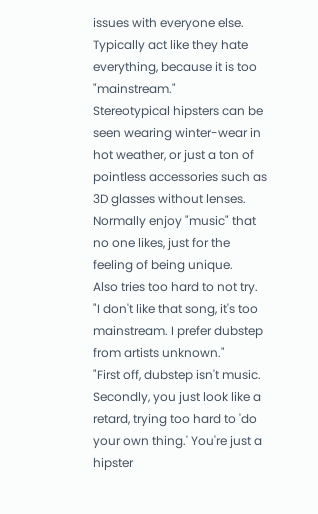issues with everyone else. Typically act like they hate everything, because it is too "mainstream."
Stereotypical hipsters can be seen wearing winter-wear in hot weather, or just a ton of pointless accessories such as 3D glasses without lenses.
Normally enjoy "music" that no one likes, just for the feeling of being unique.
Also tries too hard to not try.
"I don't like that song, it's too mainstream. I prefer dubstep from artists unknown."
"First off, dubstep isn't music. Secondly, you just look like a retard, trying too hard to 'do your own thing.' You're just a hipster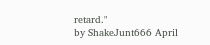retard."
by ShakeJunt666 April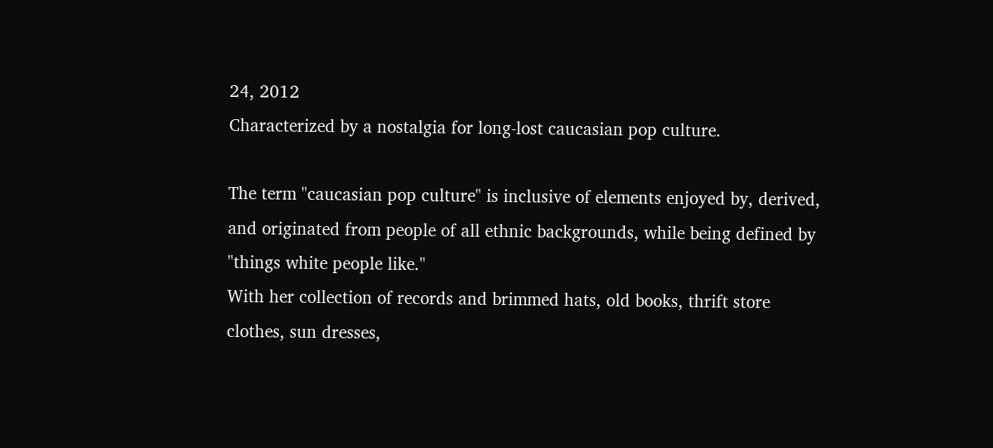24, 2012
Characterized by a nostalgia for long-lost caucasian pop culture.

The term "caucasian pop culture" is inclusive of elements enjoyed by, derived, and originated from people of all ethnic backgrounds, while being defined by "things white people like."
With her collection of records and brimmed hats, old books, thrift store clothes, sun dresses,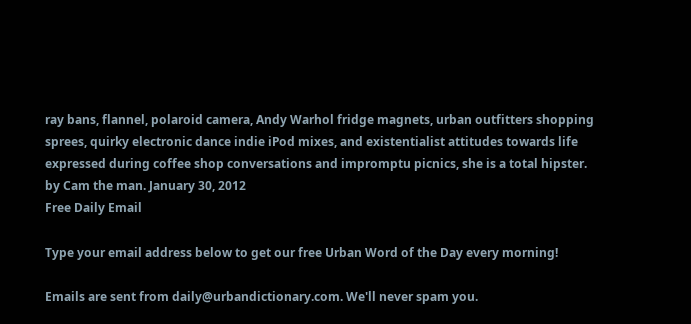ray bans, flannel, polaroid camera, Andy Warhol fridge magnets, urban outfitters shopping sprees, quirky electronic dance indie iPod mixes, and existentialist attitudes towards life expressed during coffee shop conversations and impromptu picnics, she is a total hipster.
by Cam the man. January 30, 2012
Free Daily Email

Type your email address below to get our free Urban Word of the Day every morning!

Emails are sent from daily@urbandictionary.com. We'll never spam you.